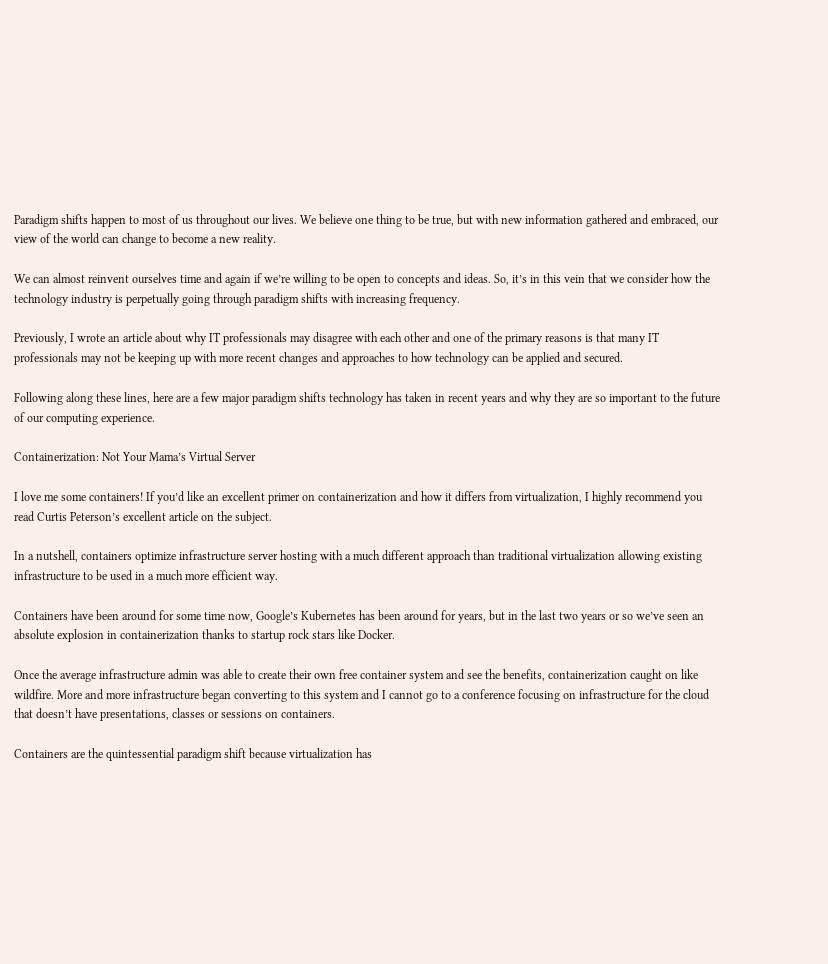Paradigm shifts happen to most of us throughout our lives. We believe one thing to be true, but with new information gathered and embraced, our view of the world can change to become a new reality.

We can almost reinvent ourselves time and again if we’re willing to be open to concepts and ideas. So, it’s in this vein that we consider how the technology industry is perpetually going through paradigm shifts with increasing frequency.

Previously, I wrote an article about why IT professionals may disagree with each other and one of the primary reasons is that many IT professionals may not be keeping up with more recent changes and approaches to how technology can be applied and secured.

Following along these lines, here are a few major paradigm shifts technology has taken in recent years and why they are so important to the future of our computing experience.

Containerization: Not Your Mama’s Virtual Server

I love me some containers! If you’d like an excellent primer on containerization and how it differs from virtualization, I highly recommend you read Curtis Peterson’s excellent article on the subject.

In a nutshell, containers optimize infrastructure server hosting with a much different approach than traditional virtualization allowing existing infrastructure to be used in a much more efficient way.

Containers have been around for some time now, Google’s Kubernetes has been around for years, but in the last two years or so we’ve seen an absolute explosion in containerization thanks to startup rock stars like Docker.

Once the average infrastructure admin was able to create their own free container system and see the benefits, containerization caught on like wildfire. More and more infrastructure began converting to this system and I cannot go to a conference focusing on infrastructure for the cloud that doesn’t have presentations, classes or sessions on containers.

Containers are the quintessential paradigm shift because virtualization has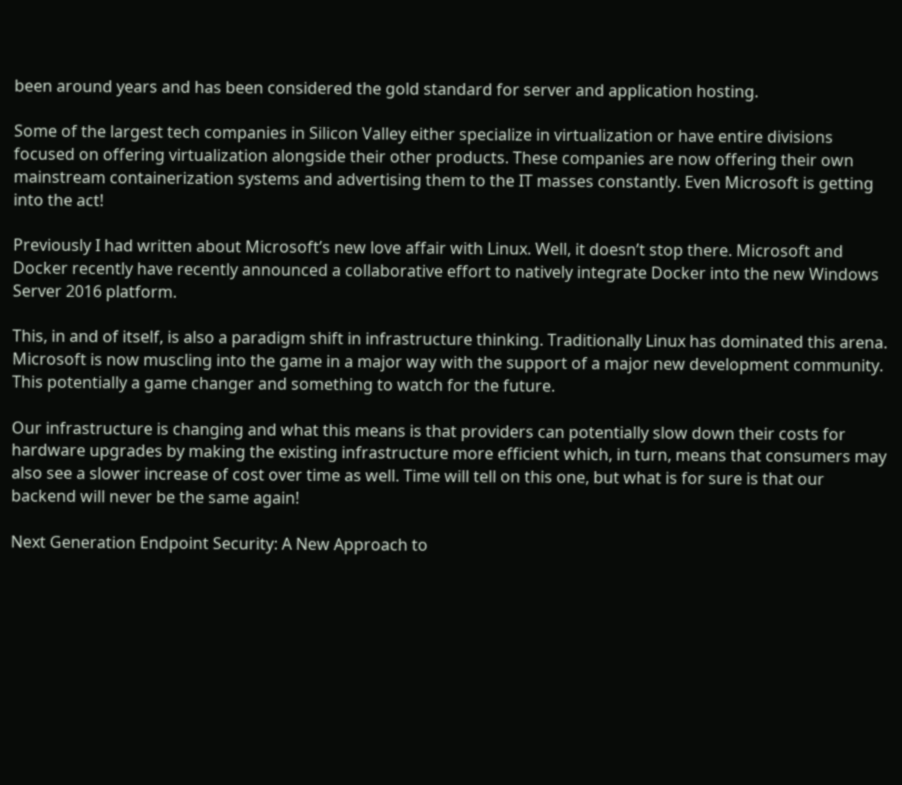been around years and has been considered the gold standard for server and application hosting.

Some of the largest tech companies in Silicon Valley either specialize in virtualization or have entire divisions focused on offering virtualization alongside their other products. These companies are now offering their own mainstream containerization systems and advertising them to the IT masses constantly. Even Microsoft is getting into the act!

Previously I had written about Microsoft’s new love affair with Linux. Well, it doesn’t stop there. Microsoft and Docker recently have recently announced a collaborative effort to natively integrate Docker into the new Windows Server 2016 platform.

This, in and of itself, is also a paradigm shift in infrastructure thinking. Traditionally Linux has dominated this arena. Microsoft is now muscling into the game in a major way with the support of a major new development community. This potentially a game changer and something to watch for the future.

Our infrastructure is changing and what this means is that providers can potentially slow down their costs for hardware upgrades by making the existing infrastructure more efficient which, in turn, means that consumers may also see a slower increase of cost over time as well. Time will tell on this one, but what is for sure is that our backend will never be the same again!

Next Generation Endpoint Security: A New Approach to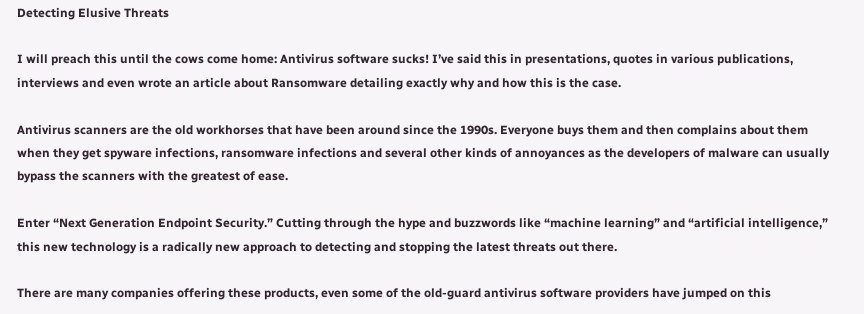Detecting Elusive Threats

I will preach this until the cows come home: Antivirus software sucks! I’ve said this in presentations, quotes in various publications, interviews and even wrote an article about Ransomware detailing exactly why and how this is the case.

Antivirus scanners are the old workhorses that have been around since the 1990s. Everyone buys them and then complains about them when they get spyware infections, ransomware infections and several other kinds of annoyances as the developers of malware can usually bypass the scanners with the greatest of ease.

Enter “Next Generation Endpoint Security.” Cutting through the hype and buzzwords like “machine learning” and “artificial intelligence,” this new technology is a radically new approach to detecting and stopping the latest threats out there.

There are many companies offering these products, even some of the old-guard antivirus software providers have jumped on this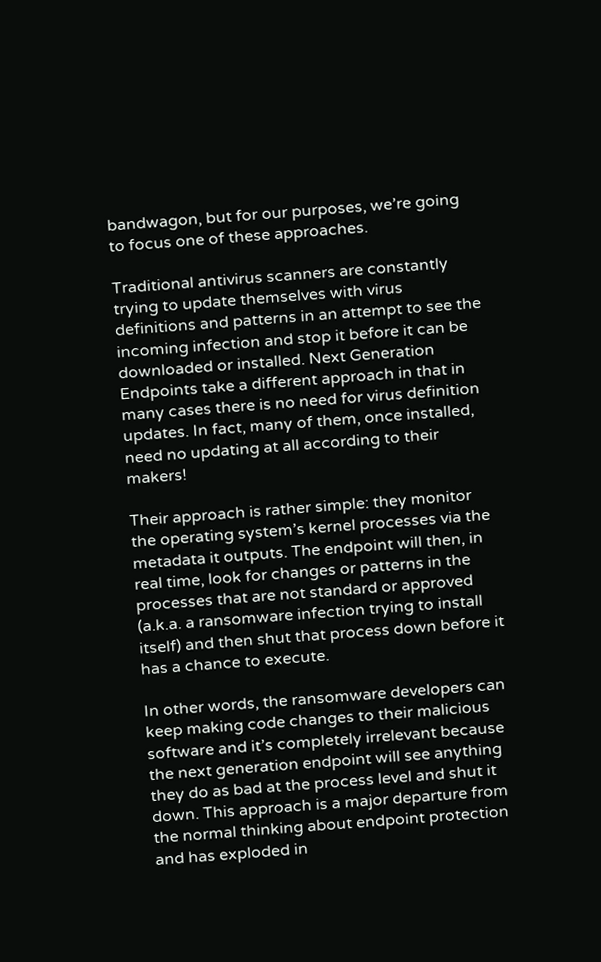bandwagon, but for our purposes, we’re going to focus one of these approaches.

Traditional antivirus scanners are constantly trying to update themselves with virus definitions and patterns in an attempt to see the incoming infection and stop it before it can be downloaded or installed. Next Generation Endpoints take a different approach in that in many cases there is no need for virus definition updates. In fact, many of them, once installed, need no updating at all according to their makers!

Their approach is rather simple: they monitor the operating system’s kernel processes via the metadata it outputs. The endpoint will then, in real time, look for changes or patterns in the processes that are not standard or approved (a.k.a. a ransomware infection trying to install itself) and then shut that process down before it has a chance to execute.

In other words, the ransomware developers can keep making code changes to their malicious software and it’s completely irrelevant because the next generation endpoint will see anything they do as bad at the process level and shut it down. This approach is a major departure from the normal thinking about endpoint protection and has exploded in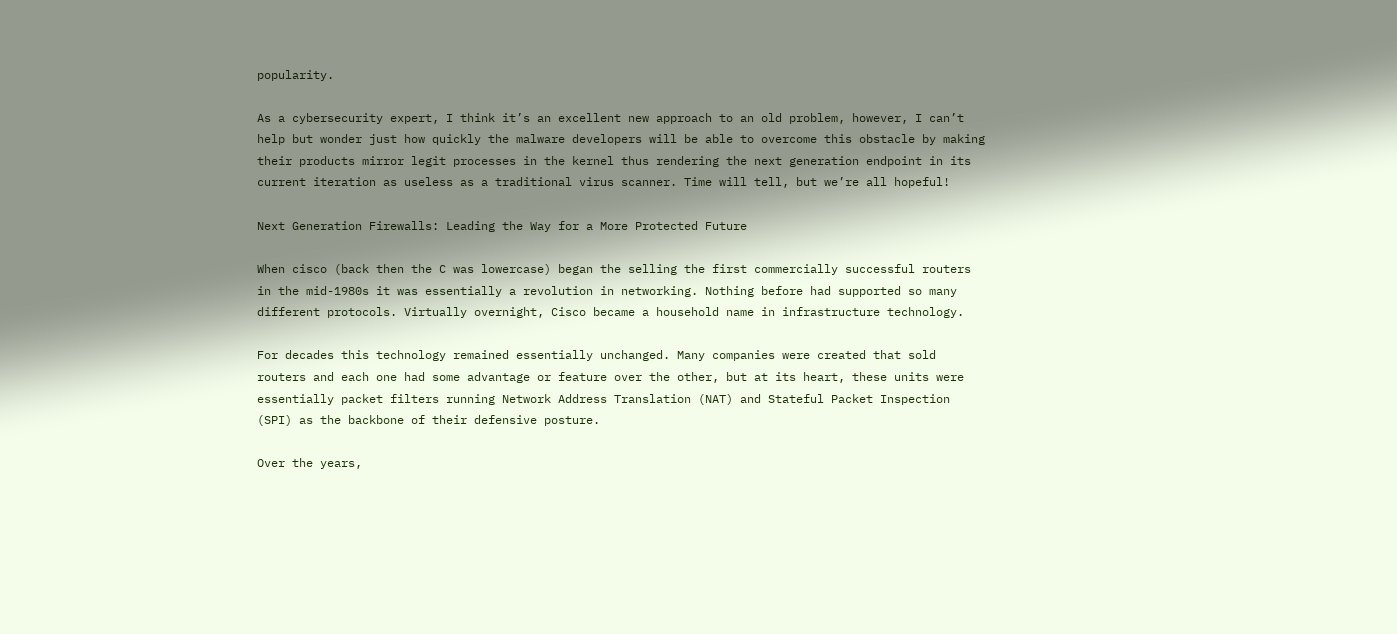popularity.

As a cybersecurity expert, I think it’s an excellent new approach to an old problem, however, I can’t help but wonder just how quickly the malware developers will be able to overcome this obstacle by making their products mirror legit processes in the kernel thus rendering the next generation endpoint in its current iteration as useless as a traditional virus scanner. Time will tell, but we’re all hopeful!

Next Generation Firewalls: Leading the Way for a More Protected Future

When cisco (back then the C was lowercase) began the selling the first commercially successful routers in the mid-1980s it was essentially a revolution in networking. Nothing before had supported so many different protocols. Virtually overnight, Cisco became a household name in infrastructure technology.

For decades this technology remained essentially unchanged. Many companies were created that sold routers and each one had some advantage or feature over the other, but at its heart, these units were essentially packet filters running Network Address Translation (NAT) and Stateful Packet Inspection (SPI) as the backbone of their defensive posture.

Over the years,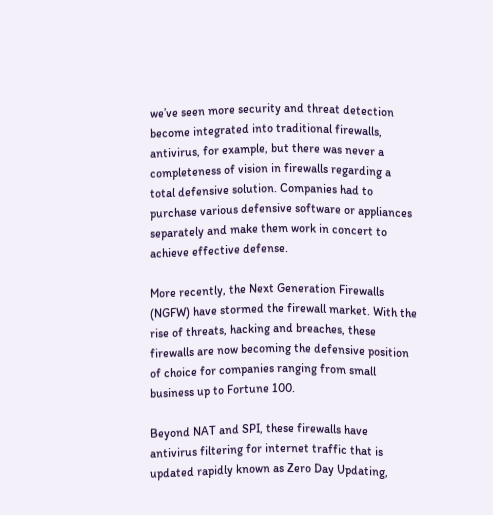we’ve seen more security and threat detection become integrated into traditional firewalls, antivirus, for example, but there was never a completeness of vision in firewalls regarding a total defensive solution. Companies had to purchase various defensive software or appliances separately and make them work in concert to achieve effective defense.

More recently, the Next Generation Firewalls (NGFW) have stormed the firewall market. With the rise of threats, hacking and breaches, these firewalls are now becoming the defensive position of choice for companies ranging from small business up to Fortune 100.

Beyond NAT and SPI, these firewalls have antivirus filtering for internet traffic that is updated rapidly known as Zero Day Updating,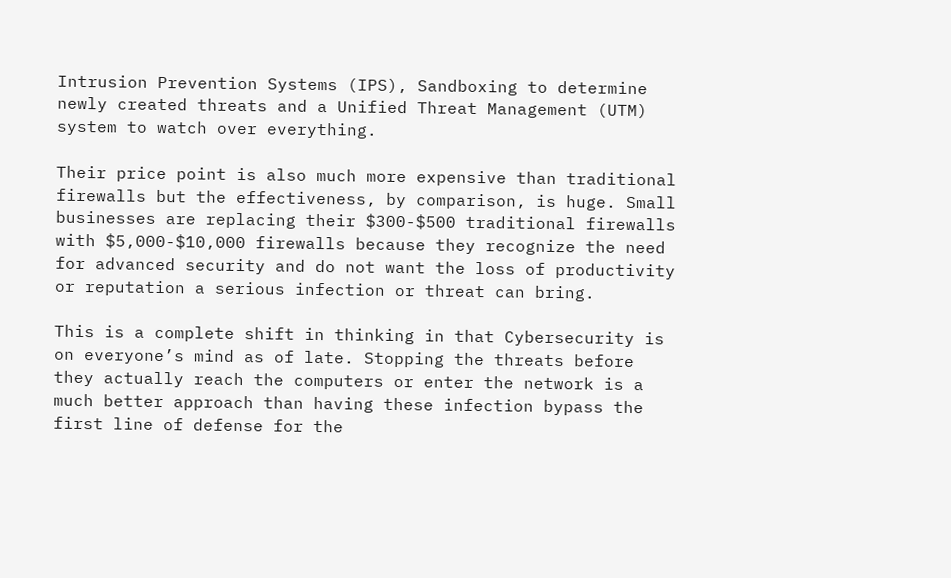Intrusion Prevention Systems (IPS), Sandboxing to determine newly created threats and a Unified Threat Management (UTM) system to watch over everything.

Their price point is also much more expensive than traditional firewalls but the effectiveness, by comparison, is huge. Small businesses are replacing their $300-$500 traditional firewalls with $5,000-$10,000 firewalls because they recognize the need for advanced security and do not want the loss of productivity or reputation a serious infection or threat can bring.

This is a complete shift in thinking in that Cybersecurity is on everyone’s mind as of late. Stopping the threats before they actually reach the computers or enter the network is a much better approach than having these infection bypass the first line of defense for the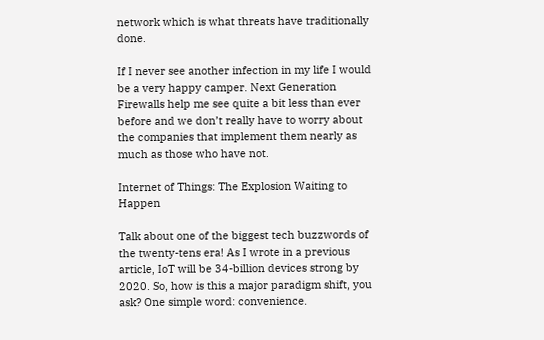network which is what threats have traditionally done.

If I never see another infection in my life I would be a very happy camper. Next Generation Firewalls help me see quite a bit less than ever before and we don’t really have to worry about the companies that implement them nearly as much as those who have not.

Internet of Things: The Explosion Waiting to Happen

Talk about one of the biggest tech buzzwords of the twenty-tens era! As I wrote in a previous article, IoT will be 34-billion devices strong by 2020. So, how is this a major paradigm shift, you ask? One simple word: convenience.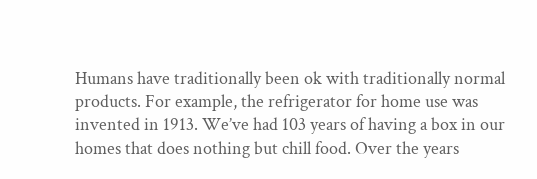Humans have traditionally been ok with traditionally normal products. For example, the refrigerator for home use was invented in 1913. We’ve had 103 years of having a box in our homes that does nothing but chill food. Over the years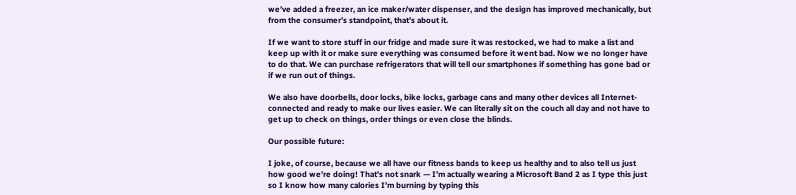we’ve added a freezer, an ice maker/water dispenser, and the design has improved mechanically, but from the consumer’s standpoint, that’s about it.

If we want to store stuff in our fridge and made sure it was restocked, we had to make a list and keep up with it or make sure everything was consumed before it went bad. Now we no longer have to do that. We can purchase refrigerators that will tell our smartphones if something has gone bad or if we run out of things.

We also have doorbells, door locks, bike locks, garbage cans and many other devices all Internet-connected and ready to make our lives easier. We can literally sit on the couch all day and not have to get up to check on things, order things or even close the blinds.

Our possible future:

I joke, of course, because we all have our fitness bands to keep us healthy and to also tell us just how good we’re doing! That’s not snark — I’m actually wearing a Microsoft Band 2 as I type this just so I know how many calories I’m burning by typing this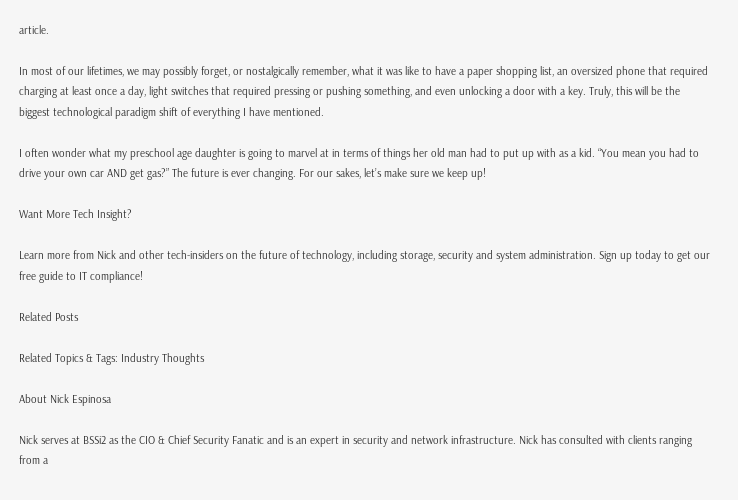article.

In most of our lifetimes, we may possibly forget, or nostalgically remember, what it was like to have a paper shopping list, an oversized phone that required charging at least once a day, light switches that required pressing or pushing something, and even unlocking a door with a key. Truly, this will be the biggest technological paradigm shift of everything I have mentioned.

I often wonder what my preschool age daughter is going to marvel at in terms of things her old man had to put up with as a kid. “You mean you had to drive your own car AND get gas?” The future is ever changing. For our sakes, let’s make sure we keep up!

Want More Tech Insight?

Learn more from Nick and other tech-insiders on the future of technology, including storage, security and system administration. Sign up today to get our free guide to IT compliance!

Related Posts

Related Topics & Tags: Industry Thoughts

About Nick Espinosa

Nick serves at BSSi2 as the CIO & Chief Security Fanatic and is an expert in security and network infrastructure. Nick has consulted with clients ranging from a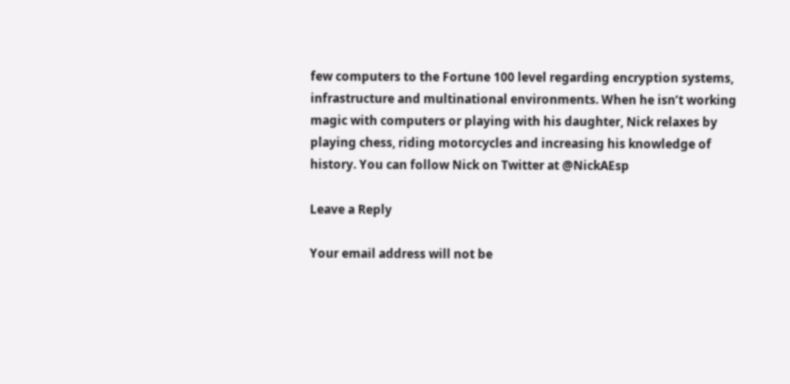few computers to the Fortune 100 level regarding encryption systems, infrastructure and multinational environments. When he isn’t working magic with computers or playing with his daughter, Nick relaxes by playing chess, riding motorcycles and increasing his knowledge of history. You can follow Nick on Twitter at @NickAEsp

Leave a Reply

Your email address will not be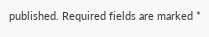published. Required fields are marked *